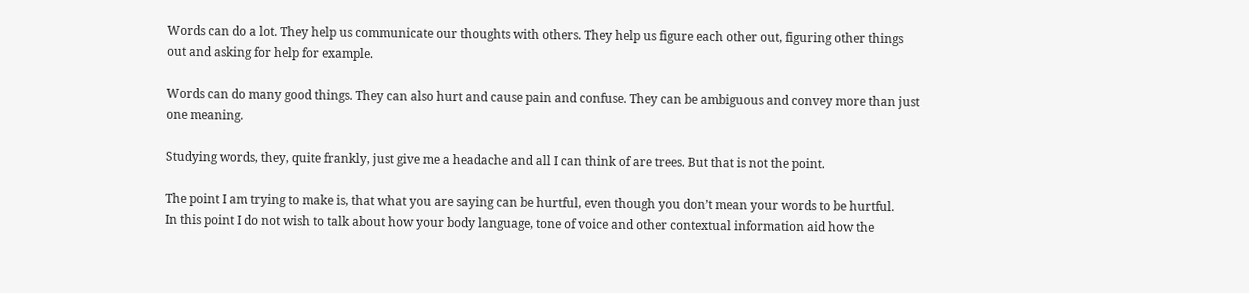Words can do a lot. They help us communicate our thoughts with others. They help us figure each other out, figuring other things out and asking for help for example.

Words can do many good things. They can also hurt and cause pain and confuse. They can be ambiguous and convey more than just one meaning.

Studying words, they, quite frankly, just give me a headache and all I can think of are trees. But that is not the point.

The point I am trying to make is, that what you are saying can be hurtful, even though you don’t mean your words to be hurtful.
In this point I do not wish to talk about how your body language, tone of voice and other contextual information aid how the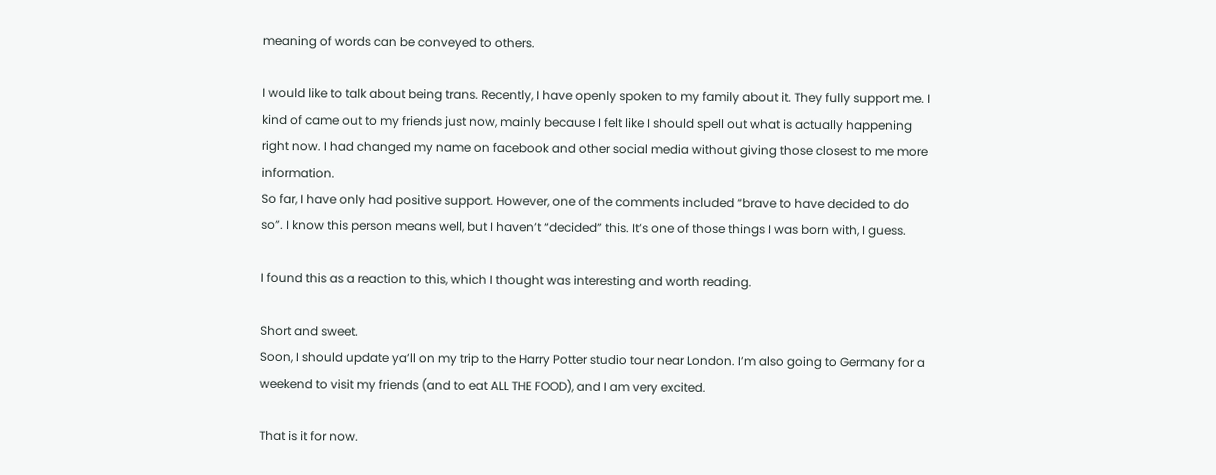meaning of words can be conveyed to others.

I would like to talk about being trans. Recently, I have openly spoken to my family about it. They fully support me. I kind of came out to my friends just now, mainly because I felt like I should spell out what is actually happening right now. I had changed my name on facebook and other social media without giving those closest to me more information.
So far, I have only had positive support. However, one of the comments included “brave to have decided to do so”. I know this person means well, but I haven’t “decided” this. It’s one of those things I was born with, I guess.

I found this as a reaction to this, which I thought was interesting and worth reading.

Short and sweet.
Soon, I should update ya’ll on my trip to the Harry Potter studio tour near London. I’m also going to Germany for a weekend to visit my friends (and to eat ALL THE FOOD), and I am very excited.

That is it for now.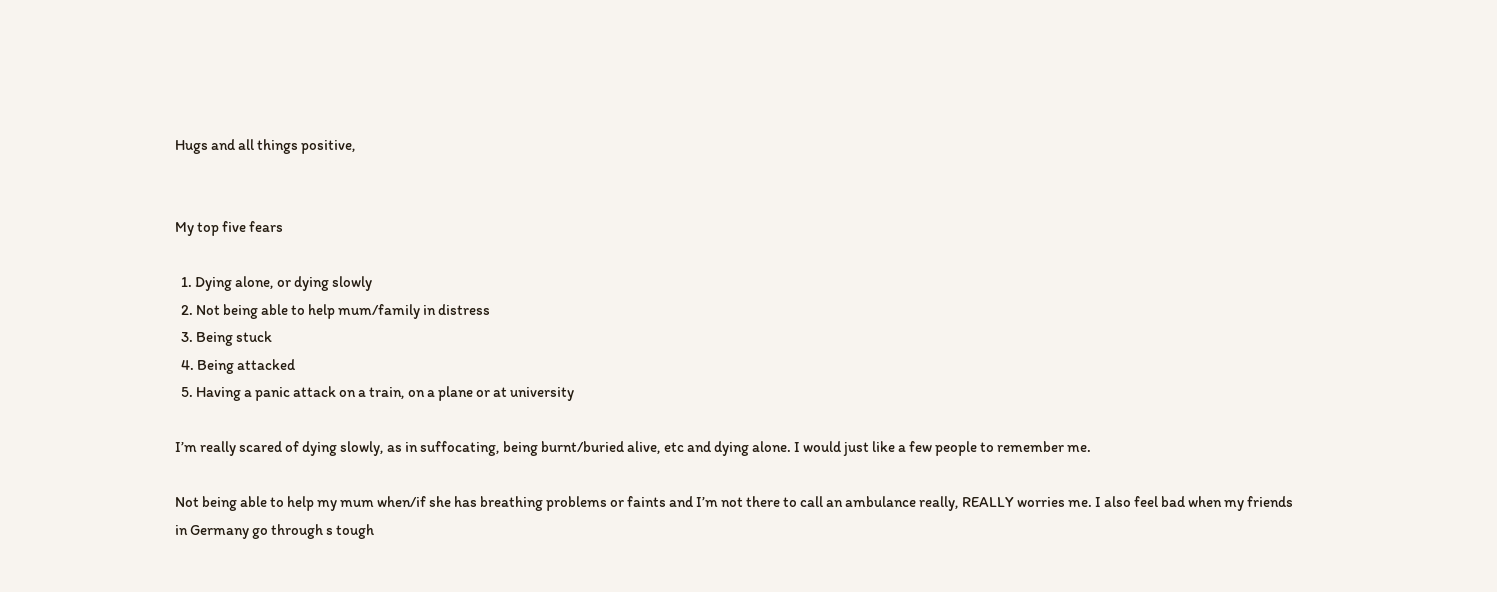Hugs and all things positive,


My top five fears

  1. Dying alone, or dying slowly
  2. Not being able to help mum/family in distress
  3. Being stuck
  4. Being attacked
  5. Having a panic attack on a train, on a plane or at university

I’m really scared of dying slowly, as in suffocating, being burnt/buried alive, etc and dying alone. I would just like a few people to remember me.

Not being able to help my mum when/if she has breathing problems or faints and I’m not there to call an ambulance really, REALLY worries me. I also feel bad when my friends in Germany go through s tough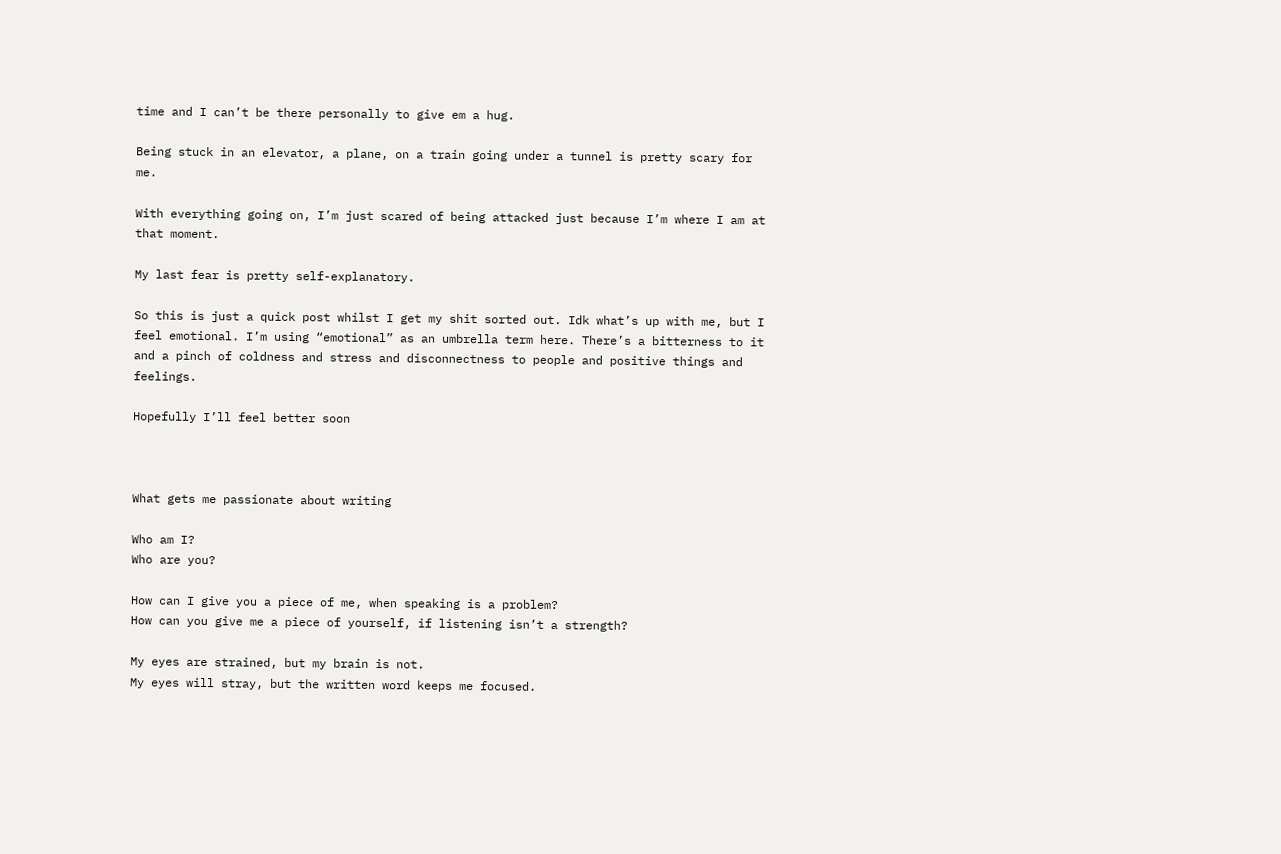time and I can’t be there personally to give em a hug.

Being stuck in an elevator, a plane, on a train going under a tunnel is pretty scary for me.

With everything going on, I’m just scared of being attacked just because I’m where I am at that moment.

My last fear is pretty self-explanatory.

So this is just a quick post whilst I get my shit sorted out. Idk what’s up with me, but I feel emotional. I’m using “emotional” as an umbrella term here. There’s a bitterness to it and a pinch of coldness and stress and disconnectness to people and positive things and feelings.

Hopefully I’ll feel better soon



What gets me passionate about writing

Who am I?
Who are you?

How can I give you a piece of me, when speaking is a problem?
How can you give me a piece of yourself, if listening isn’t a strength?

My eyes are strained, but my brain is not.
My eyes will stray, but the written word keeps me focused.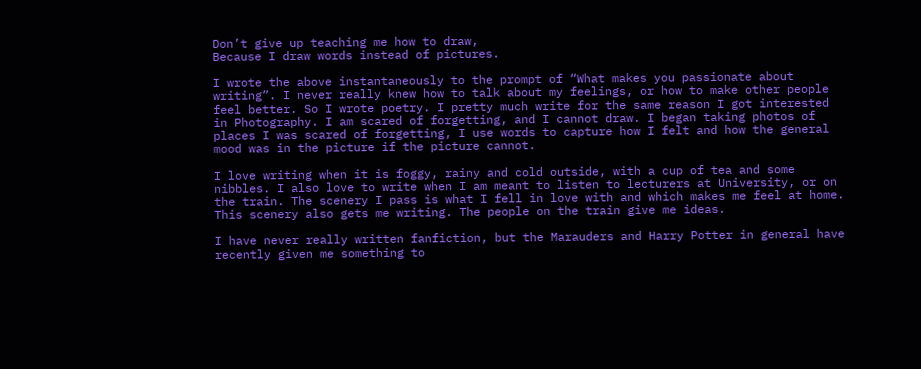Don’t give up teaching me how to draw,
Because I draw words instead of pictures.

I wrote the above instantaneously to the prompt of “What makes you passionate about writing”. I never really knew how to talk about my feelings, or how to make other people feel better. So I wrote poetry. I pretty much write for the same reason I got interested in Photography. I am scared of forgetting, and I cannot draw. I began taking photos of places I was scared of forgetting, I use words to capture how I felt and how the general mood was in the picture if the picture cannot.

I love writing when it is foggy, rainy and cold outside, with a cup of tea and some nibbles. I also love to write when I am meant to listen to lecturers at University, or on the train. The scenery I pass is what I fell in love with and which makes me feel at home. This scenery also gets me writing. The people on the train give me ideas.

I have never really written fanfiction, but the Marauders and Harry Potter in general have recently given me something to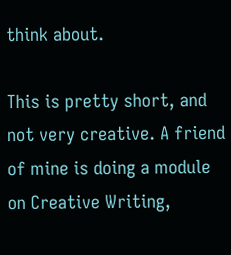think about.

This is pretty short, and not very creative. A friend of mine is doing a module on Creative Writing,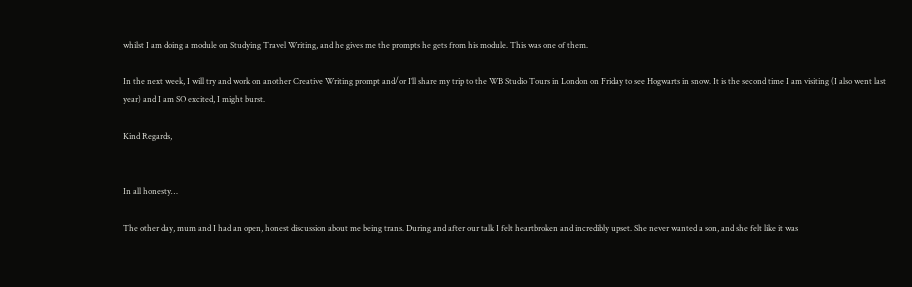whilst I am doing a module on Studying Travel Writing, and he gives me the prompts he gets from his module. This was one of them.

In the next week, I will try and work on another Creative Writing prompt and/or I’ll share my trip to the WB Studio Tours in London on Friday to see Hogwarts in snow. It is the second time I am visiting (I also went last year) and I am SO excited, I might burst.

Kind Regards,


In all honesty…

The other day, mum and I had an open, honest discussion about me being trans. During and after our talk I felt heartbroken and incredibly upset. She never wanted a son, and she felt like it was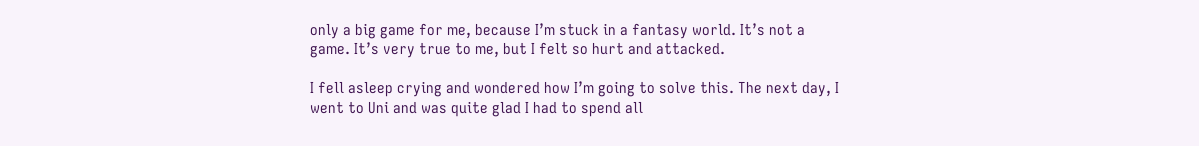only a big game for me, because I’m stuck in a fantasy world. It’s not a game. It’s very true to me, but I felt so hurt and attacked.

I fell asleep crying and wondered how I’m going to solve this. The next day, I went to Uni and was quite glad I had to spend all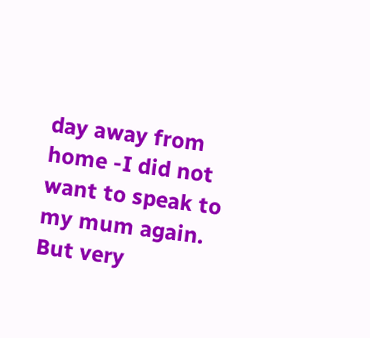day away from home -I did not want to speak to my mum again. But very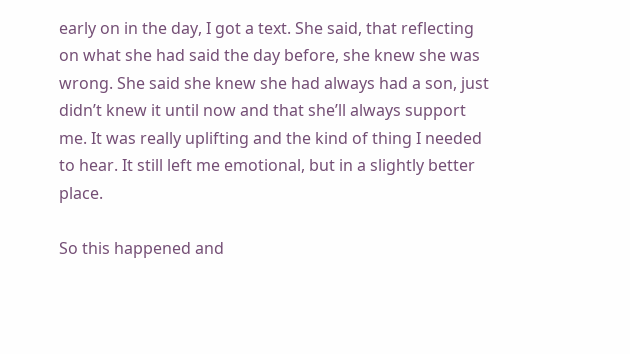early on in the day, I got a text. She said, that reflecting on what she had said the day before, she knew she was wrong. She said she knew she had always had a son, just didn’t knew it until now and that she’ll always support me. It was really uplifting and the kind of thing I needed to hear. It still left me emotional, but in a slightly better place.

So this happened and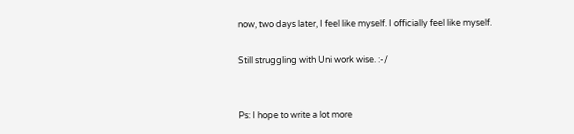now, two days later, I feel like myself. I officially feel like myself.

Still struggling with Uni work wise. :-/


Ps: I hope to write a lot more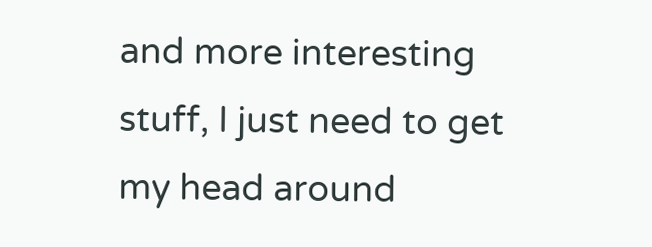and more interesting stuff, I just need to get my head around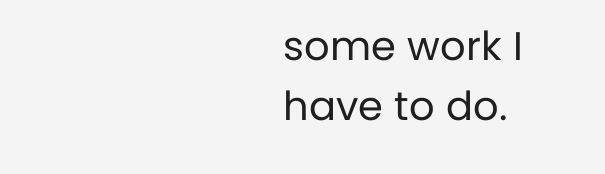some work I have to do.